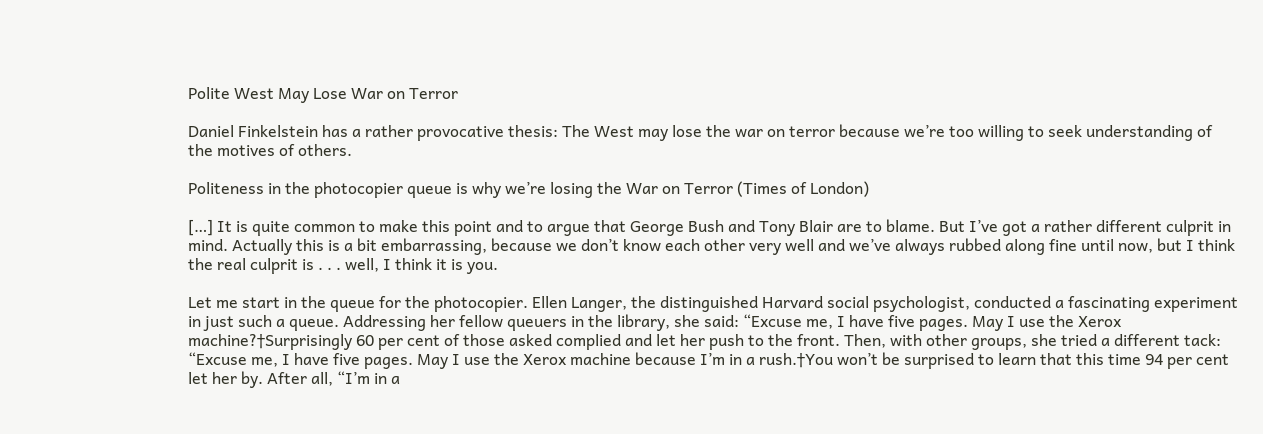Polite West May Lose War on Terror

Daniel Finkelstein has a rather provocative thesis: The West may lose the war on terror because we’re too willing to seek understanding of the motives of others.

Politeness in the photocopier queue is why we’re losing the War on Terror (Times of London)

[…] It is quite common to make this point and to argue that George Bush and Tony Blair are to blame. But I’ve got a rather different culprit in mind. Actually this is a bit embarrassing, because we don’t know each other very well and we’ve always rubbed along fine until now, but I think the real culprit is . . . well, I think it is you.

Let me start in the queue for the photocopier. Ellen Langer, the distinguished Harvard social psychologist, conducted a fascinating experiment in just such a queue. Addressing her fellow queuers in the library, she said: “Excuse me, I have five pages. May I use the Xerox machine?†Surprisingly 60 per cent of those asked complied and let her push to the front. Then, with other groups, she tried a different tack: “Excuse me, I have five pages. May I use the Xerox machine because I’m in a rush.†You won’t be surprised to learn that this time 94 per cent let her by. After all, “I’m in a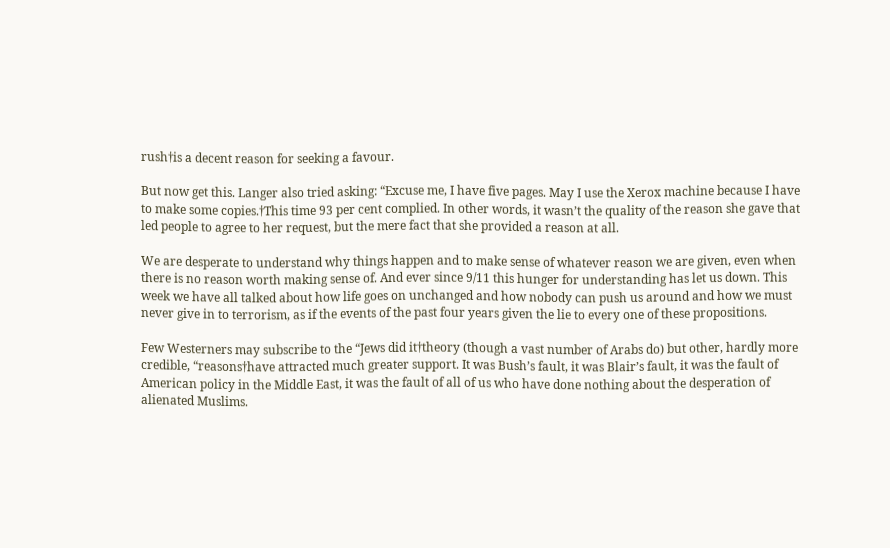rush†is a decent reason for seeking a favour.

But now get this. Langer also tried asking: “Excuse me, I have five pages. May I use the Xerox machine because I have to make some copies.†This time 93 per cent complied. In other words, it wasn’t the quality of the reason she gave that led people to agree to her request, but the mere fact that she provided a reason at all.

We are desperate to understand why things happen and to make sense of whatever reason we are given, even when there is no reason worth making sense of. And ever since 9/11 this hunger for understanding has let us down. This week we have all talked about how life goes on unchanged and how nobody can push us around and how we must never give in to terrorism, as if the events of the past four years given the lie to every one of these propositions.

Few Westerners may subscribe to the “Jews did it†theory (though a vast number of Arabs do) but other, hardly more credible, “reasons†have attracted much greater support. It was Bush’s fault, it was Blair’s fault, it was the fault of American policy in the Middle East, it was the fault of all of us who have done nothing about the desperation of alienated Muslims.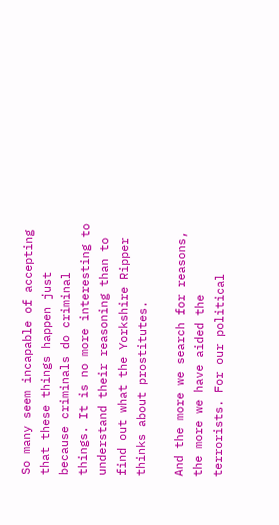So many seem incapable of accepting that these things happen just because criminals do criminal things. It is no more interesting to understand their reasoning than to find out what the Yorkshire Ripper thinks about prostitutes.

And the more we search for reasons, the more we have aided the terrorists. For our political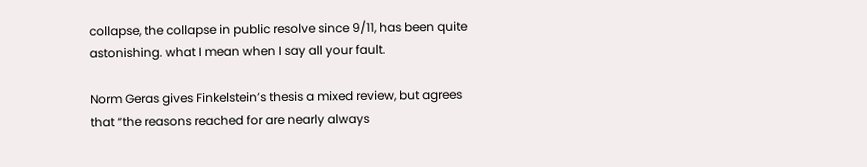collapse, the collapse in public resolve since 9/11, has been quite astonishing. what I mean when I say all your fault.

Norm Geras gives Finkelstein’s thesis a mixed review, but agrees that “the reasons reached for are nearly always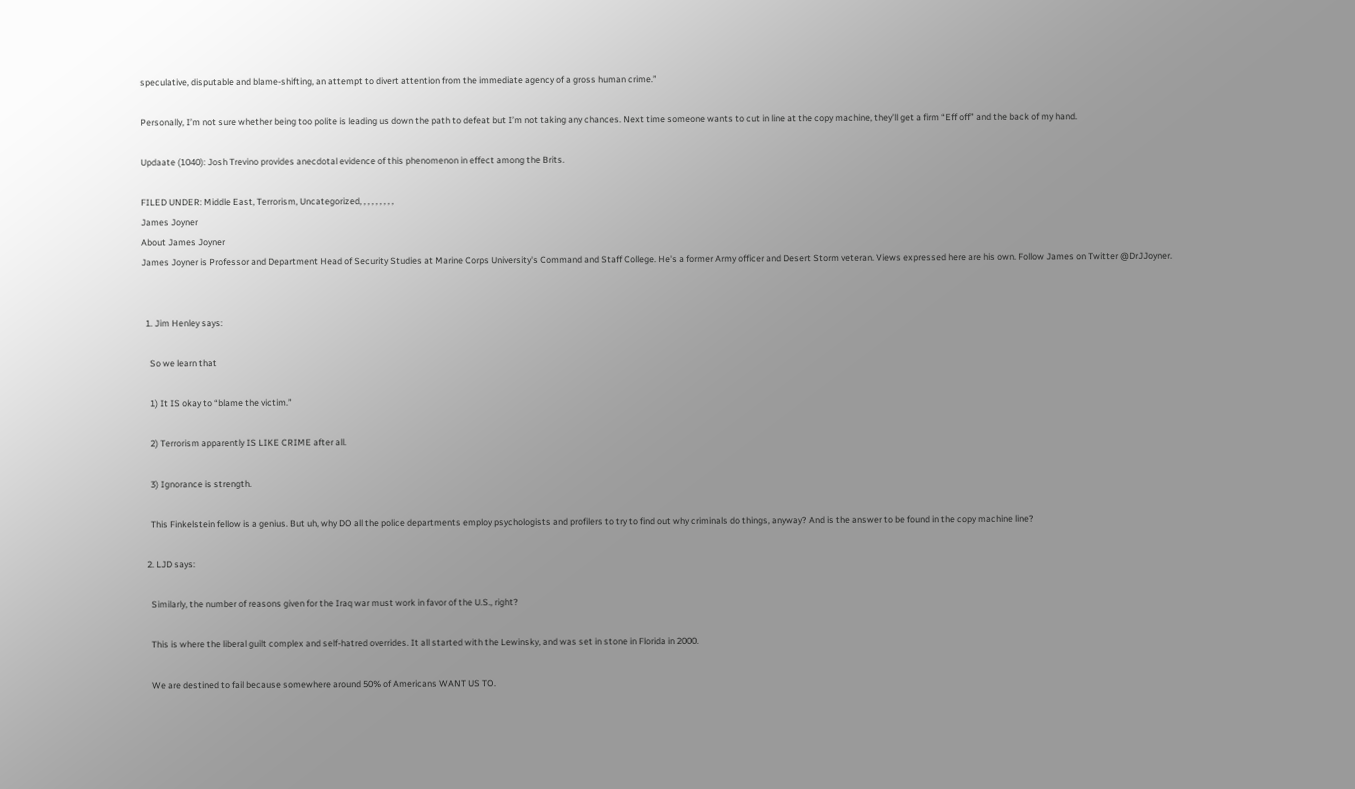speculative, disputable and blame-shifting, an attempt to divert attention from the immediate agency of a gross human crime.”

Personally, I’m not sure whether being too polite is leading us down the path to defeat but I’m not taking any chances. Next time someone wants to cut in line at the copy machine, they’ll get a firm “Eff off” and the back of my hand.

Updaate (1040): Josh Trevino provides anecdotal evidence of this phenomenon in effect among the Brits.

FILED UNDER: Middle East, Terrorism, Uncategorized, , , , , , , , ,
James Joyner
About James Joyner
James Joyner is Professor and Department Head of Security Studies at Marine Corps University's Command and Staff College. He's a former Army officer and Desert Storm veteran. Views expressed here are his own. Follow James on Twitter @DrJJoyner.


  1. Jim Henley says:

    So we learn that

    1) It IS okay to “blame the victim.”

    2) Terrorism apparently IS LIKE CRIME after all.

    3) Ignorance is strength.

    This Finkelstein fellow is a genius. But uh, why DO all the police departments employ psychologists and profilers to try to find out why criminals do things, anyway? And is the answer to be found in the copy machine line?

  2. LJD says:

    Similarly, the number of reasons given for the Iraq war must work in favor of the U.S., right?

    This is where the liberal guilt complex and self-hatred overrides. It all started with the Lewinsky, and was set in stone in Florida in 2000.

    We are destined to fail because somewhere around 50% of Americans WANT US TO.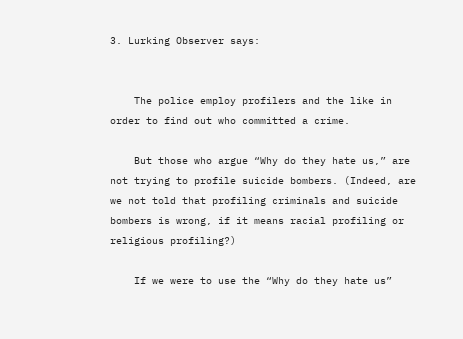3. Lurking Observer says:


    The police employ profilers and the like in order to find out who committed a crime.

    But those who argue “Why do they hate us,” are not trying to profile suicide bombers. (Indeed, are we not told that profiling criminals and suicide bombers is wrong, if it means racial profiling or religious profiling?)

    If we were to use the “Why do they hate us”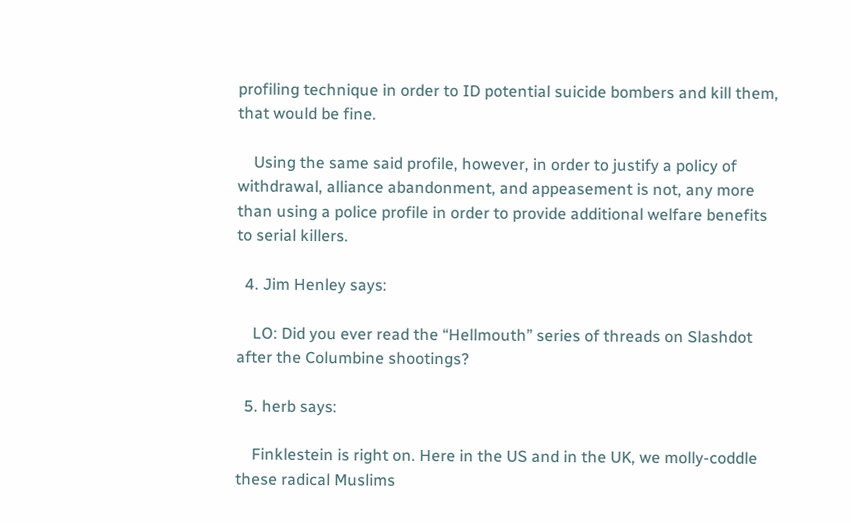profiling technique in order to ID potential suicide bombers and kill them, that would be fine.

    Using the same said profile, however, in order to justify a policy of withdrawal, alliance abandonment, and appeasement is not, any more than using a police profile in order to provide additional welfare benefits to serial killers.

  4. Jim Henley says:

    LO: Did you ever read the “Hellmouth” series of threads on Slashdot after the Columbine shootings?

  5. herb says:

    Finklestein is right on. Here in the US and in the UK, we molly-coddle these radical Muslims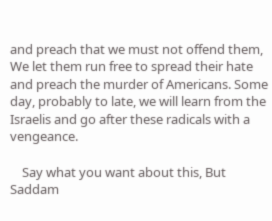and preach that we must not offend them, We let them run free to spread their hate and preach the murder of Americans. Some day, probably to late, we will learn from the Israelis and go after these radicals with a vengeance.

    Say what you want about this, But Saddam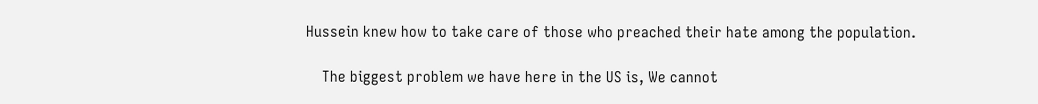Hussein knew how to take care of those who preached their hate among the population.

    The biggest problem we have here in the US is, We cannot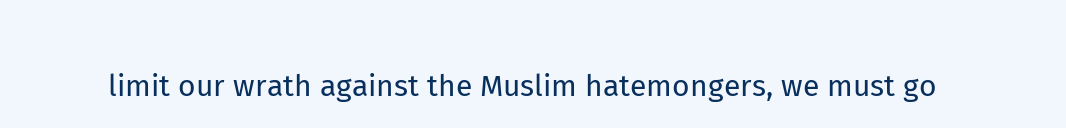limit our wrath against the Muslim hatemongers, we must go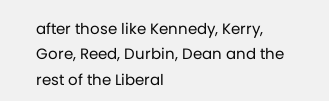after those like Kennedy, Kerry, Gore, Reed, Durbin, Dean and the rest of the Liberal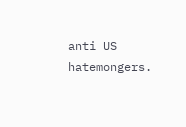anti US hatemongers.